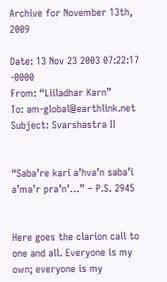Archive for November 13th, 2009

Date: 13 Nov 23 2003 07:22:17 -0000
From: “Liiladhar Karn”
To: am-global@earthlink.net
Subject: Svarshastra II


“Saba’re kari a’hva’n saba’i a’ma’r pra’n’…” – P.S. 2945


Here goes the clarion call to one and all. Everyone is my own; everyone is my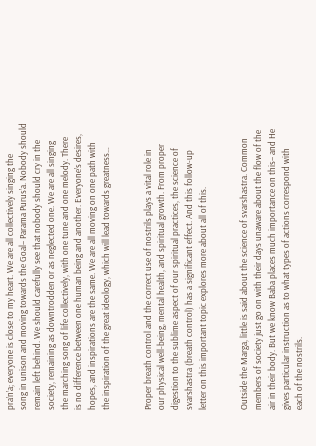pra’n’a; everyone is close to my heart. We are all collectively singing the
song in unison and moving towards the Goal– Parama Purus’a. Nobody should
remain left behind. We should carefully see that nobody should cry in the
society, remaining as downtrodden or as neglected one. We are all singing
the marching song of life collectively, with one tune and one melody. There
is no difference between one human being and another. Everyone’s desires,
hopes, and inspirations are the same. We are all moving on one path with
the inspiration of the great ideology, which will lead towards greatness…


Proper breath control and the correct use of nostrils plays a vital role in
our physical well-being, mental health, and spiritual growth. From proper
digestion to the sublime aspect of our spiritual practices, the science of
svarshastra (breath control) has a significant effect. And this follow-up
letter on this important topic explores more about all of this.


Outside the Marga, little is said about the science of svarshastra. Common
members of society just go on with their days unaware about the flow of the
air in their body. But we know Baba places much importance on this– and He
gives particular instruction as to what types of actions correspond with
each of the nostrils.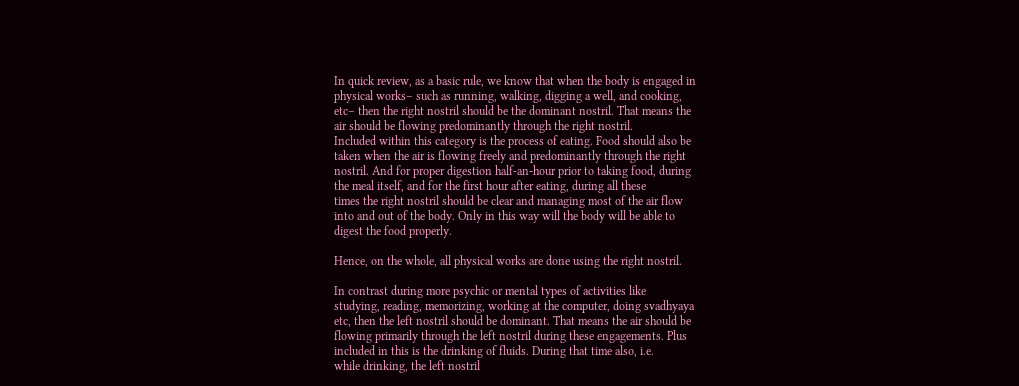In quick review, as a basic rule, we know that when the body is engaged in
physical works– such as running, walking, digging a well, and cooking,
etc– then the right nostril should be the dominant nostril. That means the
air should be flowing predominantly through the right nostril.
Included within this category is the process of eating. Food should also be
taken when the air is flowing freely and predominantly through the right
nostril. And for proper digestion half-an-hour prior to taking food, during
the meal itself, and for the first hour after eating, during all these
times the right nostril should be clear and managing most of the air flow
into and out of the body. Only in this way will the body will be able to
digest the food properly.

Hence, on the whole, all physical works are done using the right nostril.

In contrast during more psychic or mental types of activities like
studying, reading, memorizing, working at the computer, doing svadhyaya
etc, then the left nostril should be dominant. That means the air should be
flowing primarily through the left nostril during these engagements. Plus
included in this is the drinking of fluids. During that time also, i.e.
while drinking, the left nostril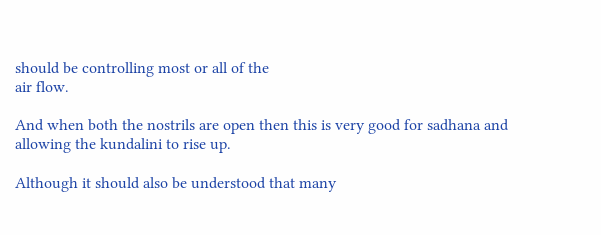should be controlling most or all of the
air flow.

And when both the nostrils are open then this is very good for sadhana and
allowing the kundalini to rise up.

Although it should also be understood that many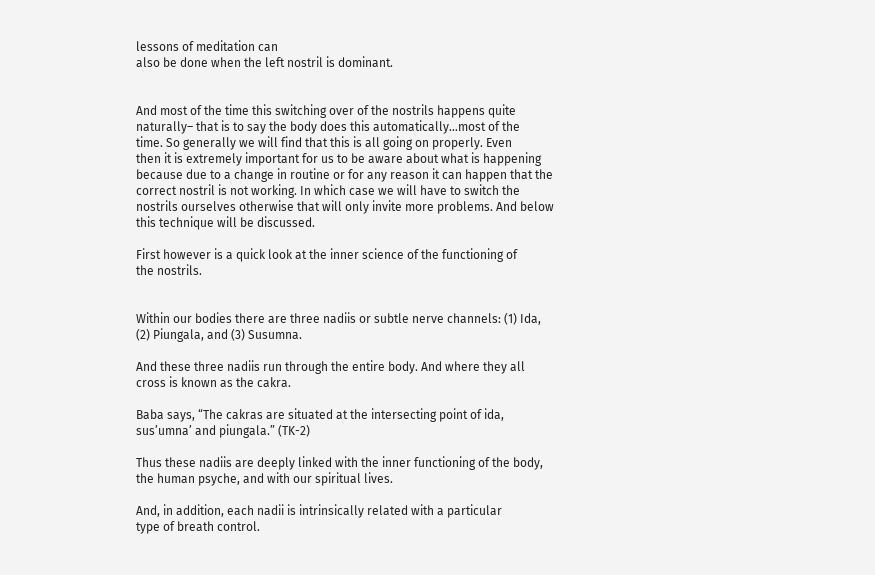lessons of meditation can
also be done when the left nostril is dominant.


And most of the time this switching over of the nostrils happens quite
naturally– that is to say the body does this automatically…most of the
time. So generally we will find that this is all going on properly. Even
then it is extremely important for us to be aware about what is happening
because due to a change in routine or for any reason it can happen that the
correct nostril is not working. In which case we will have to switch the
nostrils ourselves otherwise that will only invite more problems. And below
this technique will be discussed.

First however is a quick look at the inner science of the functioning of
the nostrils.


Within our bodies there are three nadiis or subtle nerve channels: (1) Ida,
(2) Piungala, and (3) Susumna.

And these three nadiis run through the entire body. And where they all
cross is known as the cakra.

Baba says, “The cakras are situated at the intersecting point of ida,
sus’umna’ and piungala.” (TK-2)

Thus these nadiis are deeply linked with the inner functioning of the body,
the human psyche, and with our spiritual lives.

And, in addition, each nadii is intrinsically related with a particular
type of breath control.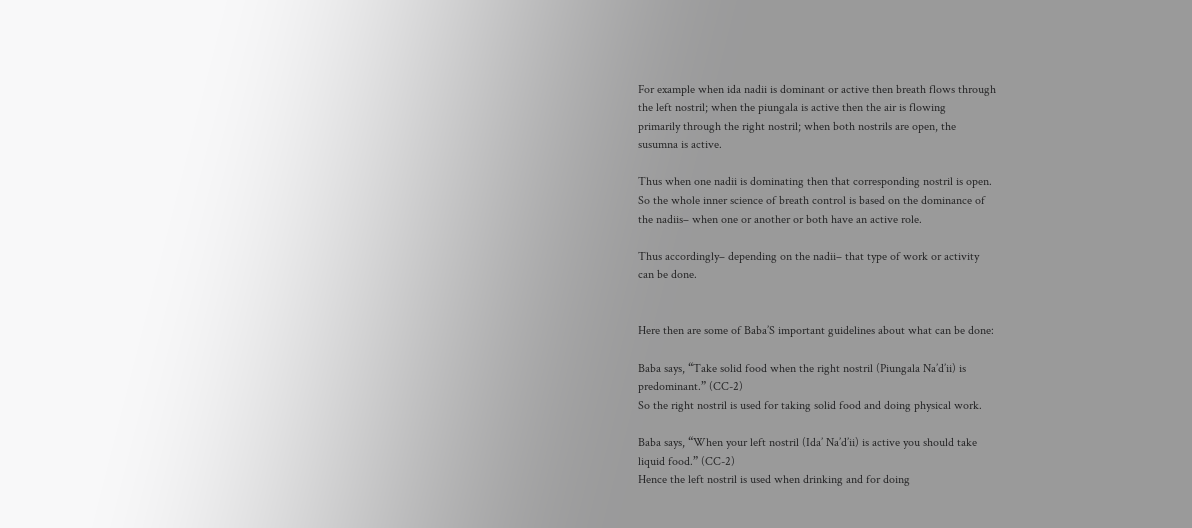For example when ida nadii is dominant or active then breath flows through
the left nostril; when the piungala is active then the air is flowing
primarily through the right nostril; when both nostrils are open, the
susumna is active.

Thus when one nadii is dominating then that corresponding nostril is open.
So the whole inner science of breath control is based on the dominance of
the nadiis– when one or another or both have an active role.

Thus accordingly– depending on the nadii– that type of work or activity
can be done.


Here then are some of Baba’S important guidelines about what can be done:

Baba says, “Take solid food when the right nostril (Piungala Na’d’ii) is
predominant.” (CC-2)
So the right nostril is used for taking solid food and doing physical work.

Baba says, “When your left nostril (Ida’ Na’d’ii) is active you should take
liquid food.” (CC-2)
Hence the left nostril is used when drinking and for doing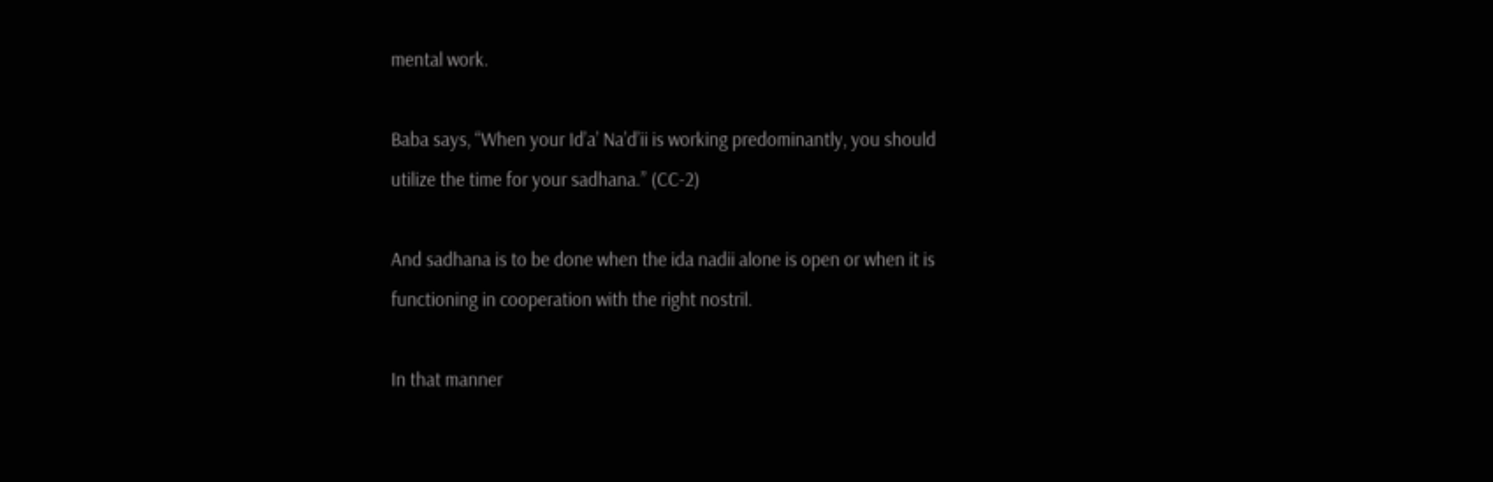mental work.

Baba says, “When your Id’a’ Na’d’ii is working predominantly, you should
utilize the time for your sadhana.” (CC-2)

And sadhana is to be done when the ida nadii alone is open or when it is
functioning in cooperation with the right nostril.

In that manner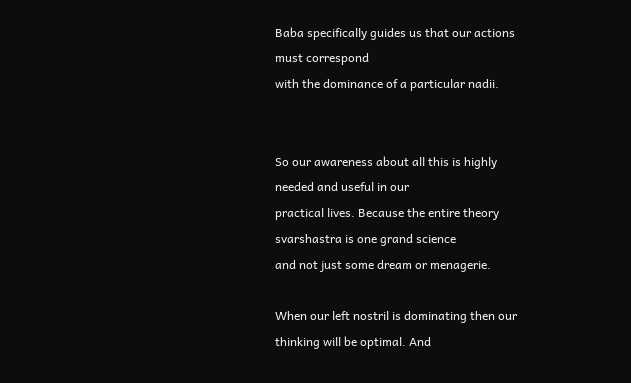Baba specifically guides us that our actions must correspond
with the dominance of a particular nadii.


So our awareness about all this is highly needed and useful in our
practical lives. Because the entire theory svarshastra is one grand science
and not just some dream or menagerie.

When our left nostril is dominating then our thinking will be optimal. And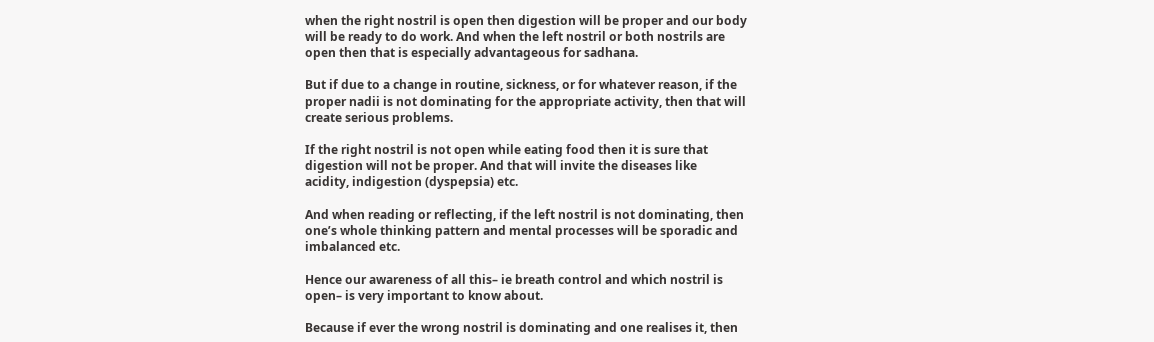when the right nostril is open then digestion will be proper and our body
will be ready to do work. And when the left nostril or both nostrils are
open then that is especially advantageous for sadhana.

But if due to a change in routine, sickness, or for whatever reason, if the
proper nadii is not dominating for the appropriate activity, then that will
create serious problems.

If the right nostril is not open while eating food then it is sure that
digestion will not be proper. And that will invite the diseases like
acidity, indigestion (dyspepsia) etc.

And when reading or reflecting, if the left nostril is not dominating, then
one’s whole thinking pattern and mental processes will be sporadic and
imbalanced etc.

Hence our awareness of all this– ie breath control and which nostril is
open– is very important to know about.

Because if ever the wrong nostril is dominating and one realises it, then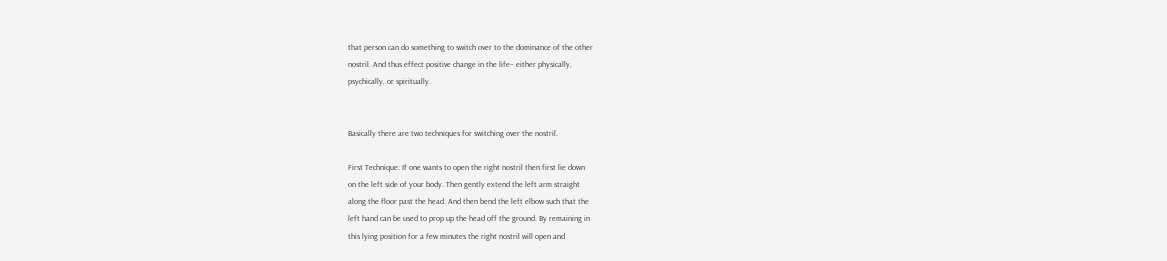that person can do something to switch over to the dominance of the other
nostril. And thus effect positive change in the life– either physically,
psychically, or spiritually.


Basically there are two techniques for switching over the nostril.

First Technique: If one wants to open the right nostril then first lie down
on the left side of your body. Then gently extend the left arm straight
along the floor past the head. And then bend the left elbow such that the
left hand can be used to prop up the head off the ground. By remaining in
this lying position for a few minutes the right nostril will open and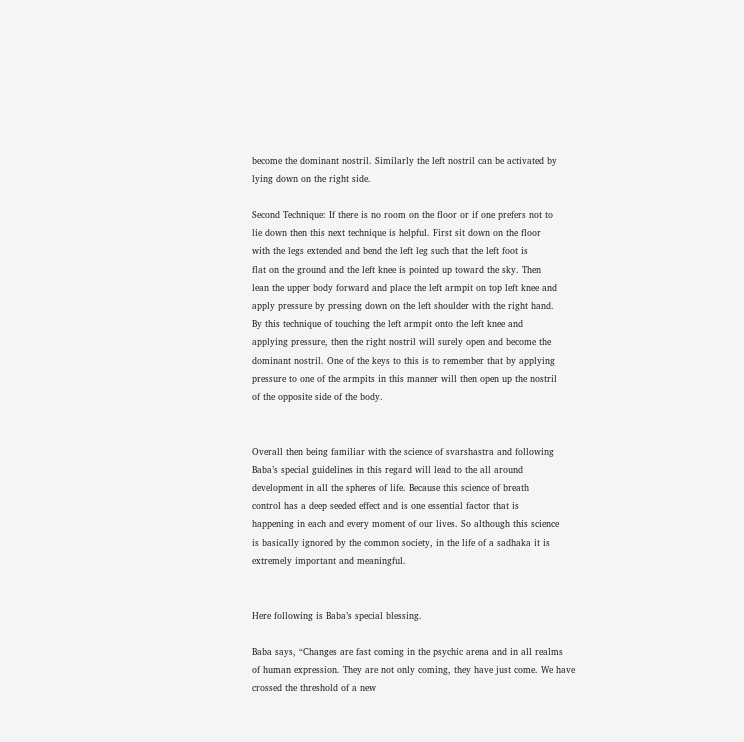become the dominant nostril. Similarly the left nostril can be activated by
lying down on the right side.

Second Technique: If there is no room on the floor or if one prefers not to
lie down then this next technique is helpful. First sit down on the floor
with the legs extended and bend the left leg such that the left foot is
flat on the ground and the left knee is pointed up toward the sky. Then
lean the upper body forward and place the left armpit on top left knee and
apply pressure by pressing down on the left shoulder with the right hand.
By this technique of touching the left armpit onto the left knee and
applying pressure, then the right nostril will surely open and become the
dominant nostril. One of the keys to this is to remember that by applying
pressure to one of the armpits in this manner will then open up the nostril
of the opposite side of the body.


Overall then being familiar with the science of svarshastra and following
Baba’s special guidelines in this regard will lead to the all around
development in all the spheres of life. Because this science of breath
control has a deep seeded effect and is one essential factor that is
happening in each and every moment of our lives. So although this science
is basically ignored by the common society, in the life of a sadhaka it is
extremely important and meaningful.


Here following is Baba’s special blessing.

Baba says, “Changes are fast coming in the psychic arena and in all realms
of human expression. They are not only coming, they have just come. We have
crossed the threshold of a new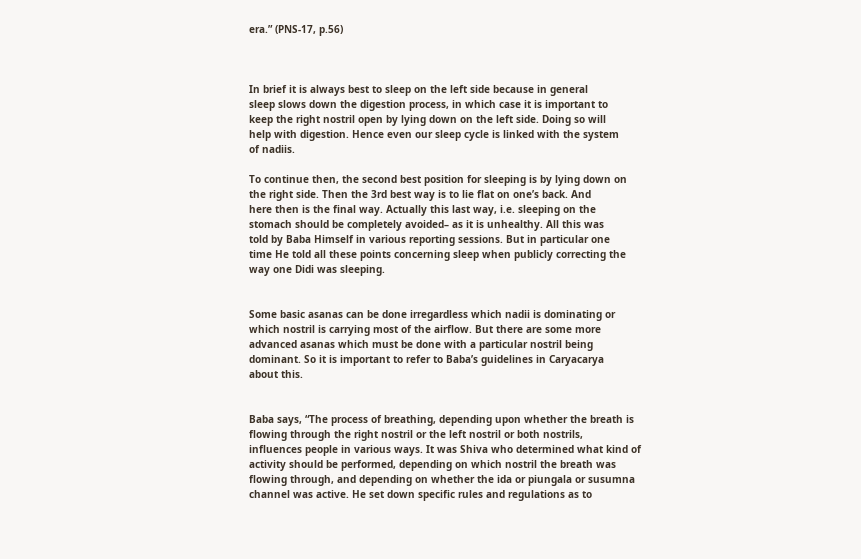era.” (PNS-17, p.56)



In brief it is always best to sleep on the left side because in general
sleep slows down the digestion process, in which case it is important to
keep the right nostril open by lying down on the left side. Doing so will
help with digestion. Hence even our sleep cycle is linked with the system
of nadiis.

To continue then, the second best position for sleeping is by lying down on
the right side. Then the 3rd best way is to lie flat on one’s back. And
here then is the final way. Actually this last way, i.e. sleeping on the
stomach should be completely avoided– as it is unhealthy. All this was
told by Baba Himself in various reporting sessions. But in particular one
time He told all these points concerning sleep when publicly correcting the
way one Didi was sleeping.


Some basic asanas can be done irregardless which nadii is dominating or
which nostril is carrying most of the airflow. But there are some more
advanced asanas which must be done with a particular nostril being
dominant. So it is important to refer to Baba’s guidelines in Caryacarya
about this.


Baba says, “The process of breathing, depending upon whether the breath is
flowing through the right nostril or the left nostril or both nostrils,
influences people in various ways. It was Shiva who determined what kind of
activity should be performed, depending on which nostril the breath was
flowing through, and depending on whether the ida or piungala or susumna
channel was active. He set down specific rules and regulations as to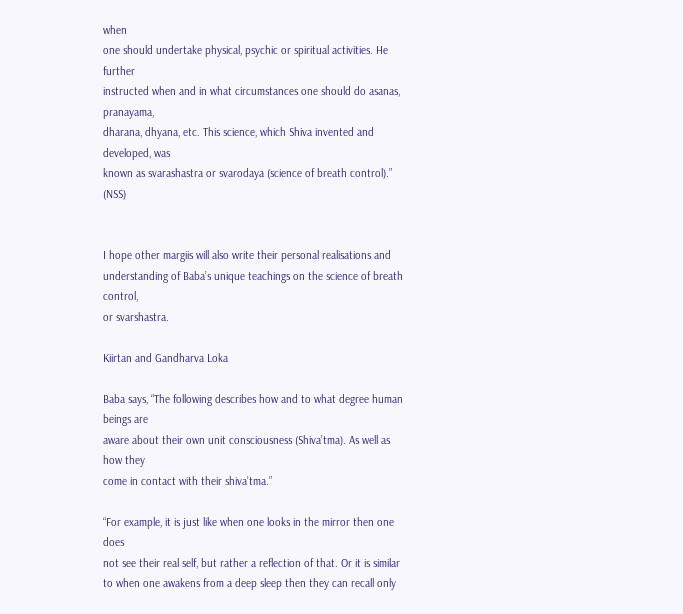when
one should undertake physical, psychic or spiritual activities. He further
instructed when and in what circumstances one should do asanas, pranayama,
dharana, dhyana, etc. This science, which Shiva invented and developed, was
known as svarashastra or svarodaya (science of breath control).” (NSS)


I hope other margiis will also write their personal realisations and
understanding of Baba’s unique teachings on the science of breath control,
or svarshastra.

Kiirtan and Gandharva Loka

Baba says, “The following describes how and to what degree human beings are
aware about their own unit consciousness (Shiva’tma). As well as how they
come in contact with their shiva’tma.”

“For example, it is just like when one looks in the mirror then one does
not see their real self, but rather a reflection of that. Or it is similar
to when one awakens from a deep sleep then they can recall only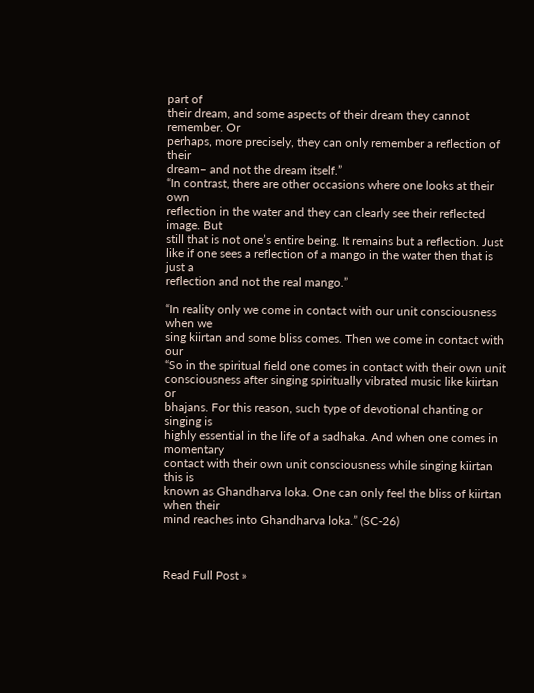part of
their dream, and some aspects of their dream they cannot remember. Or
perhaps, more precisely, they can only remember a reflection of their
dream– and not the dream itself.”
“In contrast, there are other occasions where one looks at their own
reflection in the water and they can clearly see their reflected image. But
still that is not one’s entire being. It remains but a reflection. Just
like if one sees a reflection of a mango in the water then that is just a
reflection and not the real mango.”

“In reality only we come in contact with our unit consciousness when we
sing kiirtan and some bliss comes. Then we come in contact with our
“So in the spiritual field one comes in contact with their own unit
consciousness after singing spiritually vibrated music like kiirtan or
bhajans. For this reason, such type of devotional chanting or singing is
highly essential in the life of a sadhaka. And when one comes in momentary
contact with their own unit consciousness while singing kiirtan this is
known as Ghandharva loka. One can only feel the bliss of kiirtan when their
mind reaches into Ghandharva loka.” (SC-26)



Read Full Post »